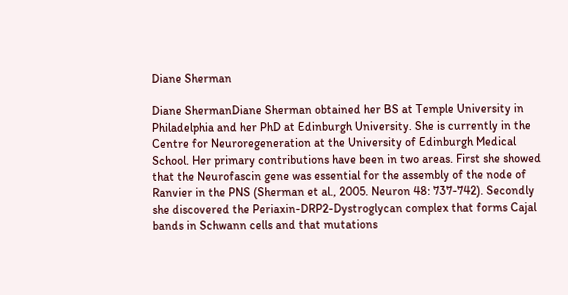Diane Sherman

Diane ShermanDiane Sherman obtained her BS at Temple University in Philadelphia and her PhD at Edinburgh University. She is currently in the Centre for Neuroregeneration at the University of Edinburgh Medical School. Her primary contributions have been in two areas. First she showed that the Neurofascin gene was essential for the assembly of the node of Ranvier in the PNS (Sherman et al., 2005. Neuron 48: 737-742). Secondly she discovered the Periaxin-DRP2-Dystroglycan complex that forms Cajal bands in Schwann cells and that mutations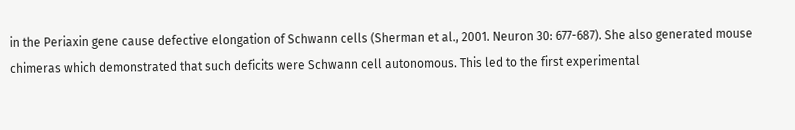in the Periaxin gene cause defective elongation of Schwann cells (Sherman et al., 2001. Neuron 30: 677-687). She also generated mouse chimeras which demonstrated that such deficits were Schwann cell autonomous. This led to the first experimental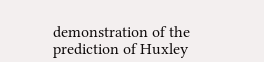demonstration of the prediction of Huxley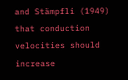and Stämpfli (1949) that conduction velocities should increase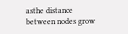asthe distance between nodes grow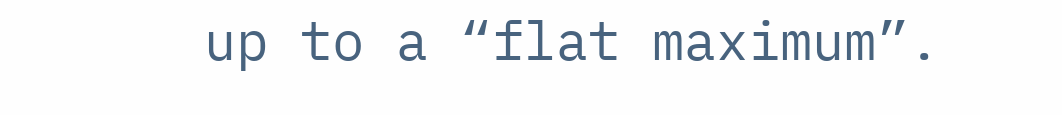up to a “flat maximum”.